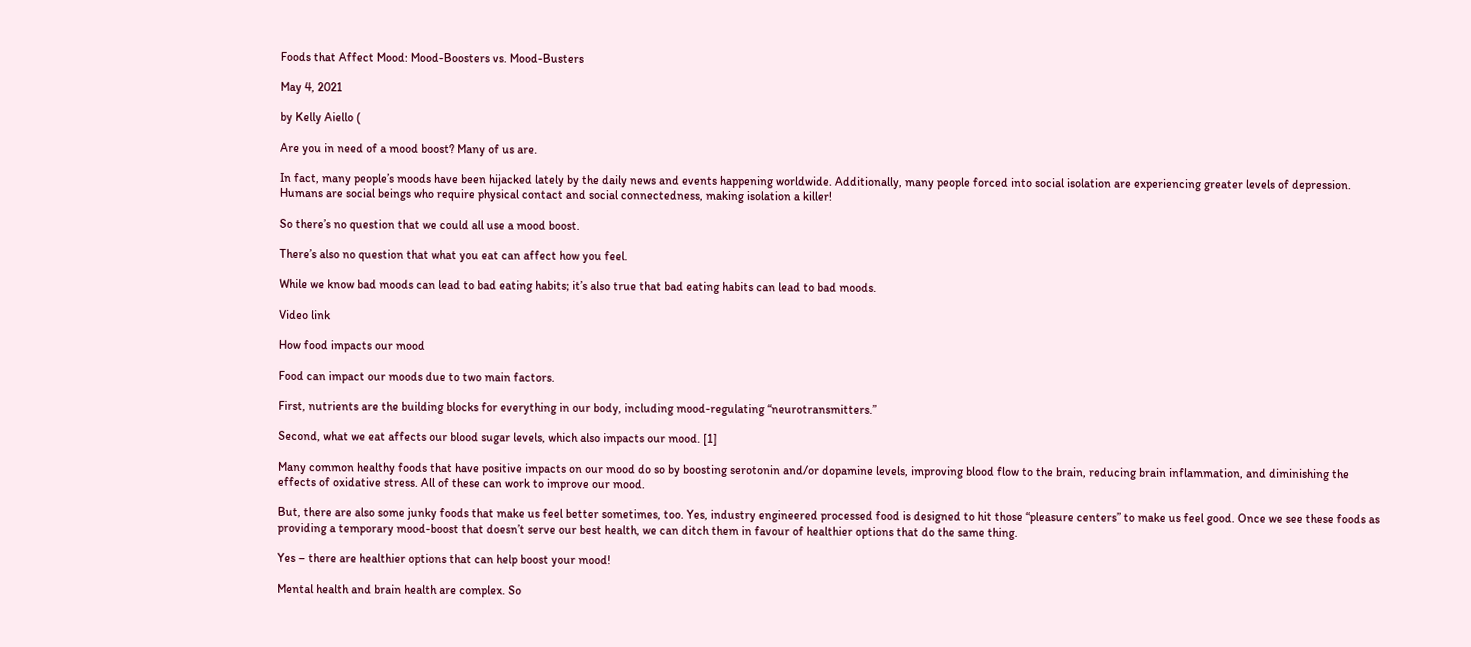Foods that Affect Mood: Mood-Boosters vs. Mood-Busters

May 4, 2021

by Kelly Aiello (

Are you in need of a mood boost? Many of us are.

In fact, many people’s moods have been hijacked lately by the daily news and events happening worldwide. Additionally, many people forced into social isolation are experiencing greater levels of depression. Humans are social beings who require physical contact and social connectedness, making isolation a killer!

So there’s no question that we could all use a mood boost.

There’s also no question that what you eat can affect how you feel.

While we know bad moods can lead to bad eating habits; it’s also true that bad eating habits can lead to bad moods.

Video link

How food impacts our mood

Food can impact our moods due to two main factors.

First, nutrients are the building blocks for everything in our body, including mood-regulating “neurotransmitters.”

Second, what we eat affects our blood sugar levels, which also impacts our mood. [1]

Many common healthy foods that have positive impacts on our mood do so by boosting serotonin and/or dopamine levels, improving blood flow to the brain, reducing brain inflammation, and diminishing the effects of oxidative stress. All of these can work to improve our mood.

But, there are also some junky foods that make us feel better sometimes, too. Yes, industry engineered processed food is designed to hit those “pleasure centers” to make us feel good. Once we see these foods as providing a temporary mood-boost that doesn’t serve our best health, we can ditch them in favour of healthier options that do the same thing.

Yes – there are healthier options that can help boost your mood!

Mental health and brain health are complex. So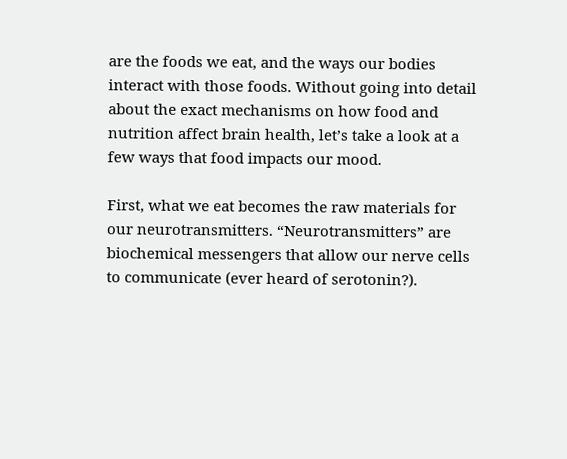are the foods we eat, and the ways our bodies interact with those foods. Without going into detail about the exact mechanisms on how food and nutrition affect brain health, let’s take a look at a few ways that food impacts our mood.

First, what we eat becomes the raw materials for our neurotransmitters. “Neurotransmitters” are biochemical messengers that allow our nerve cells to communicate (ever heard of serotonin?).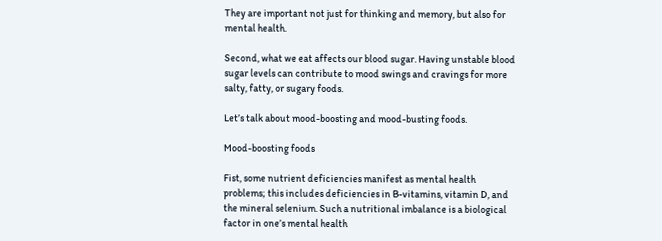They are important not just for thinking and memory, but also for mental health.

Second, what we eat affects our blood sugar. Having unstable blood sugar levels can contribute to mood swings and cravings for more salty, fatty, or sugary foods.

Let’s talk about mood-boosting and mood-busting foods.

Mood-boosting foods

Fist, some nutrient deficiencies manifest as mental health problems; this includes deficiencies in B-vitamins, vitamin D, and the mineral selenium. Such a nutritional imbalance is a biological factor in one’s mental health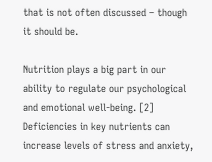that is not often discussed – though it should be.

Nutrition plays a big part in our ability to regulate our psychological and emotional well-being. [2] Deficiencies in key nutrients can increase levels of stress and anxiety,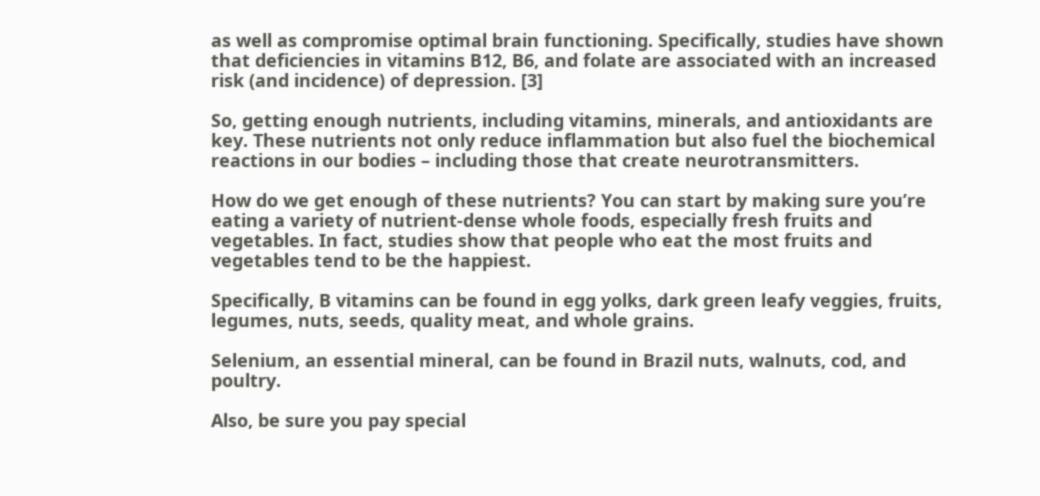as well as compromise optimal brain functioning. Specifically, studies have shown that deficiencies in vitamins B12, B6, and folate are associated with an increased risk (and incidence) of depression. [3]

So, getting enough nutrients, including vitamins, minerals, and antioxidants are key. These nutrients not only reduce inflammation but also fuel the biochemical reactions in our bodies – including those that create neurotransmitters.

How do we get enough of these nutrients? You can start by making sure you’re eating a variety of nutrient-dense whole foods, especially fresh fruits and vegetables. In fact, studies show that people who eat the most fruits and vegetables tend to be the happiest.

Specifically, B vitamins can be found in egg yolks, dark green leafy veggies, fruits, legumes, nuts, seeds, quality meat, and whole grains.

Selenium, an essential mineral, can be found in Brazil nuts, walnuts, cod, and poultry.

Also, be sure you pay special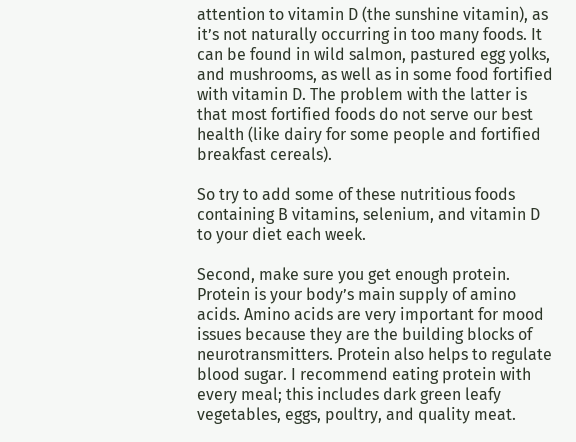attention to vitamin D (the sunshine vitamin), as it’s not naturally occurring in too many foods. It can be found in wild salmon, pastured egg yolks, and mushrooms, as well as in some food fortified with vitamin D. The problem with the latter is that most fortified foods do not serve our best health (like dairy for some people and fortified breakfast cereals).

So try to add some of these nutritious foods containing B vitamins, selenium, and vitamin D to your diet each week.

Second, make sure you get enough protein. Protein is your body’s main supply of amino acids. Amino acids are very important for mood issues because they are the building blocks of neurotransmitters. Protein also helps to regulate blood sugar. I recommend eating protein with every meal; this includes dark green leafy vegetables, eggs, poultry, and quality meat.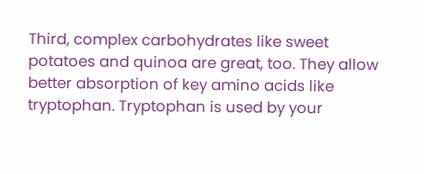Third, complex carbohydrates like sweet potatoes and quinoa are great, too. They allow better absorption of key amino acids like tryptophan. Tryptophan is used by your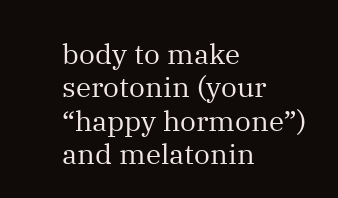body to make serotonin (your “happy hormone”) and melatonin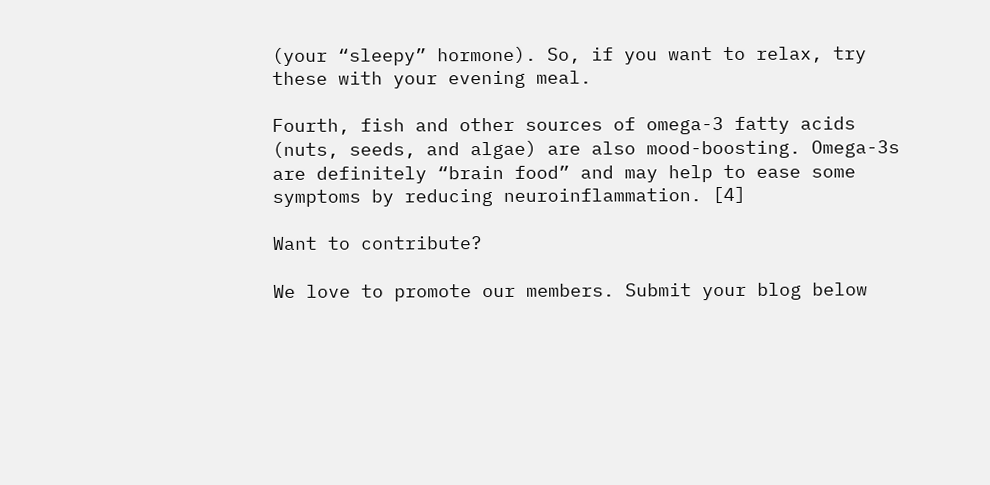(your “sleepy” hormone). So, if you want to relax, try these with your evening meal.

Fourth, fish and other sources of omega-3 fatty acids (nuts, seeds, and algae) are also mood-boosting. Omega-3s are definitely “brain food” and may help to ease some symptoms by reducing neuroinflammation. [4]

Want to contribute?

We love to promote our members. Submit your blog below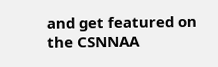and get featured on the CSNNAA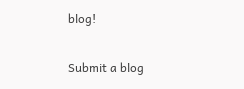blog!

Submit a blog